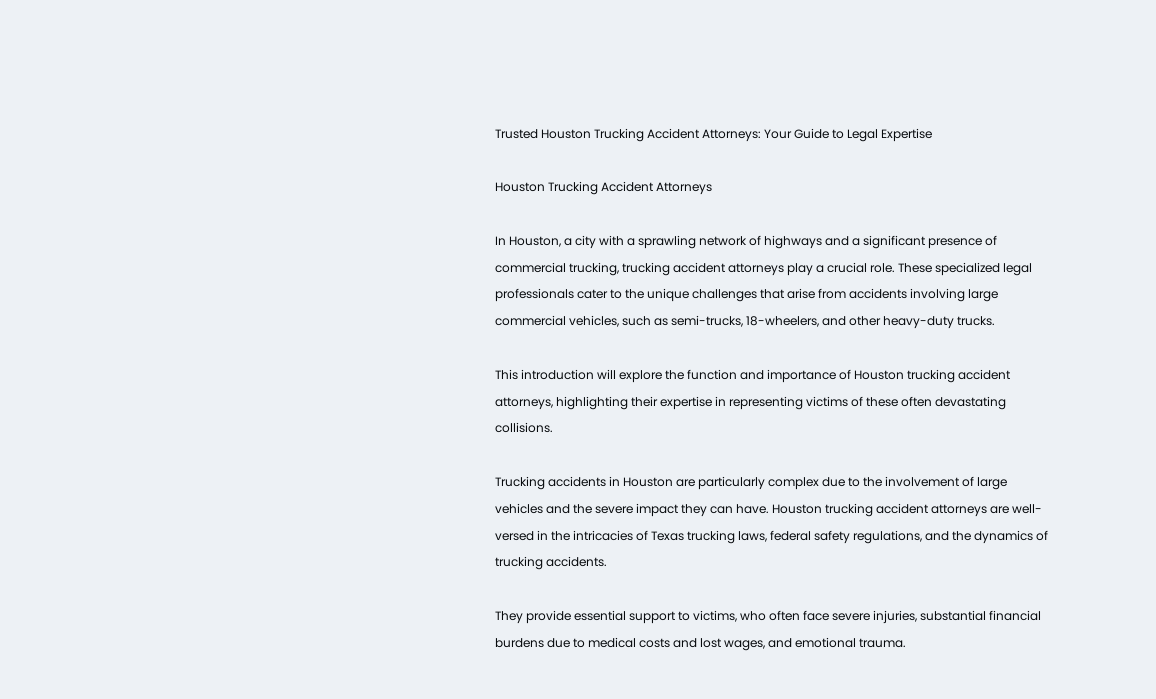Trusted Houston Trucking Accident Attorneys: Your Guide to Legal Expertise

Houston Trucking Accident Attorneys

In Houston, a city with a sprawling network of highways and a significant presence of commercial trucking, trucking accident attorneys play a crucial role. These specialized legal professionals cater to the unique challenges that arise from accidents involving large commercial vehicles, such as semi-trucks, 18-wheelers, and other heavy-duty trucks.

This introduction will explore the function and importance of Houston trucking accident attorneys, highlighting their expertise in representing victims of these often devastating collisions.

Trucking accidents in Houston are particularly complex due to the involvement of large vehicles and the severe impact they can have. Houston trucking accident attorneys are well-versed in the intricacies of Texas trucking laws, federal safety regulations, and the dynamics of trucking accidents.

They provide essential support to victims, who often face severe injuries, substantial financial burdens due to medical costs and lost wages, and emotional trauma.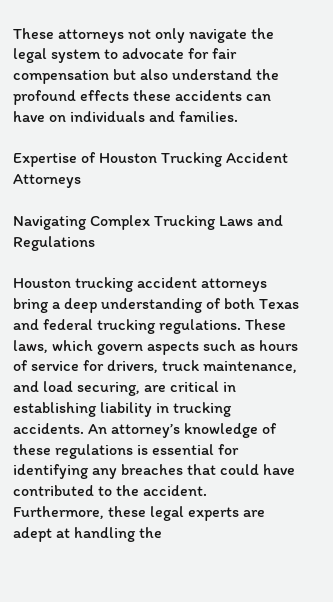These attorneys not only navigate the legal system to advocate for fair compensation but also understand the profound effects these accidents can have on individuals and families.

Expertise of Houston Trucking Accident Attorneys

Navigating Complex Trucking Laws and Regulations

Houston trucking accident attorneys bring a deep understanding of both Texas and federal trucking regulations. These laws, which govern aspects such as hours of service for drivers, truck maintenance, and load securing, are critical in establishing liability in trucking accidents. An attorney’s knowledge of these regulations is essential for identifying any breaches that could have contributed to the accident. Furthermore, these legal experts are adept at handling the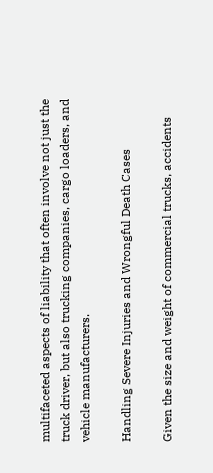multifaceted aspects of liability that often involve not just the truck driver, but also trucking companies, cargo loaders, and vehicle manufacturers.

Handling Severe Injuries and Wrongful Death Cases

Given the size and weight of commercial trucks, accidents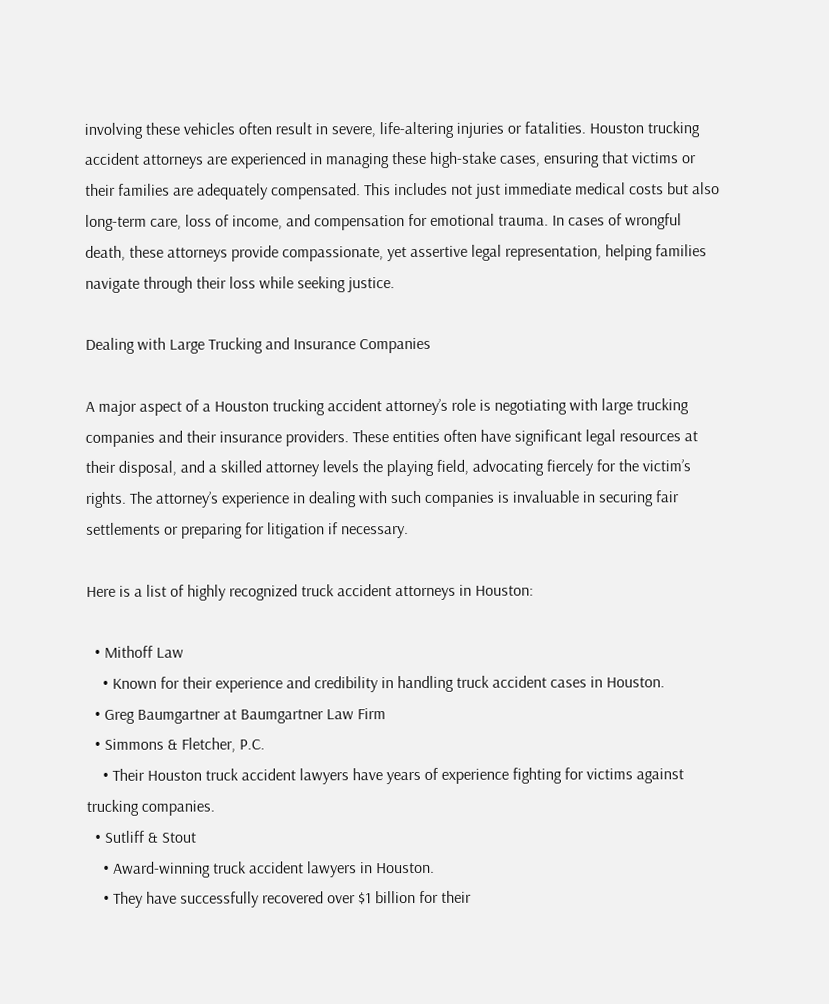involving these vehicles often result in severe, life-altering injuries or fatalities. Houston trucking accident attorneys are experienced in managing these high-stake cases, ensuring that victims or their families are adequately compensated. This includes not just immediate medical costs but also long-term care, loss of income, and compensation for emotional trauma. In cases of wrongful death, these attorneys provide compassionate, yet assertive legal representation, helping families navigate through their loss while seeking justice.

Dealing with Large Trucking and Insurance Companies

A major aspect of a Houston trucking accident attorney’s role is negotiating with large trucking companies and their insurance providers. These entities often have significant legal resources at their disposal, and a skilled attorney levels the playing field, advocating fiercely for the victim’s rights. The attorney’s experience in dealing with such companies is invaluable in securing fair settlements or preparing for litigation if necessary.

Here is a list of highly recognized truck accident attorneys in Houston:

  • Mithoff Law
    • Known for their experience and credibility in handling truck accident cases in Houston.
  • Greg Baumgartner at Baumgartner Law Firm
  • Simmons & Fletcher, P.C.
    • Their Houston truck accident lawyers have years of experience fighting for victims against trucking companies.
  • Sutliff & Stout
    • Award-winning truck accident lawyers in Houston.
    • They have successfully recovered over $1 billion for their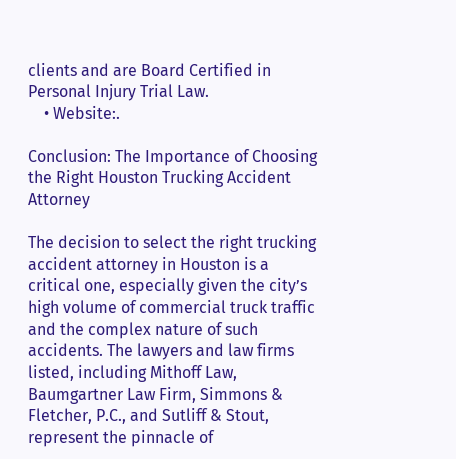clients and are Board Certified in Personal Injury Trial Law.
    • Website:.

Conclusion: The Importance of Choosing the Right Houston Trucking Accident Attorney

The decision to select the right trucking accident attorney in Houston is a critical one, especially given the city’s high volume of commercial truck traffic and the complex nature of such accidents. The lawyers and law firms listed, including Mithoff Law, Baumgartner Law Firm, Simmons & Fletcher, P.C., and Sutliff & Stout, represent the pinnacle of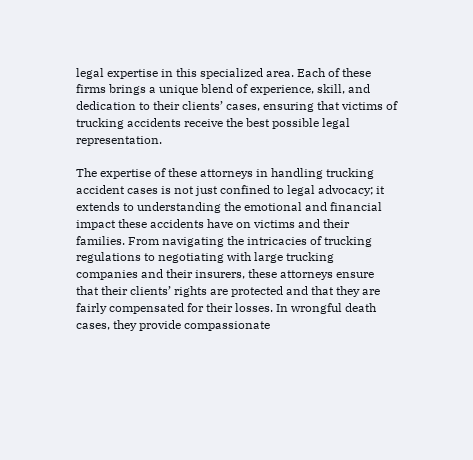legal expertise in this specialized area. Each of these firms brings a unique blend of experience, skill, and dedication to their clients’ cases, ensuring that victims of trucking accidents receive the best possible legal representation.

The expertise of these attorneys in handling trucking accident cases is not just confined to legal advocacy; it extends to understanding the emotional and financial impact these accidents have on victims and their families. From navigating the intricacies of trucking regulations to negotiating with large trucking companies and their insurers, these attorneys ensure that their clients’ rights are protected and that they are fairly compensated for their losses. In wrongful death cases, they provide compassionate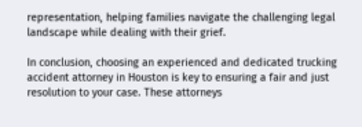representation, helping families navigate the challenging legal landscape while dealing with their grief.

In conclusion, choosing an experienced and dedicated trucking accident attorney in Houston is key to ensuring a fair and just resolution to your case. These attorneys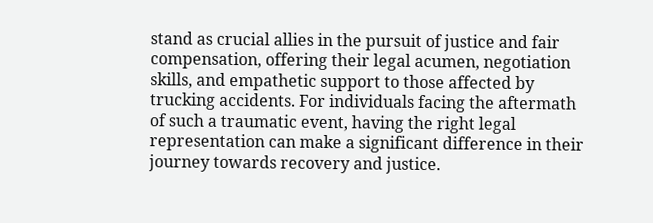stand as crucial allies in the pursuit of justice and fair compensation, offering their legal acumen, negotiation skills, and empathetic support to those affected by trucking accidents. For individuals facing the aftermath of such a traumatic event, having the right legal representation can make a significant difference in their journey towards recovery and justice.